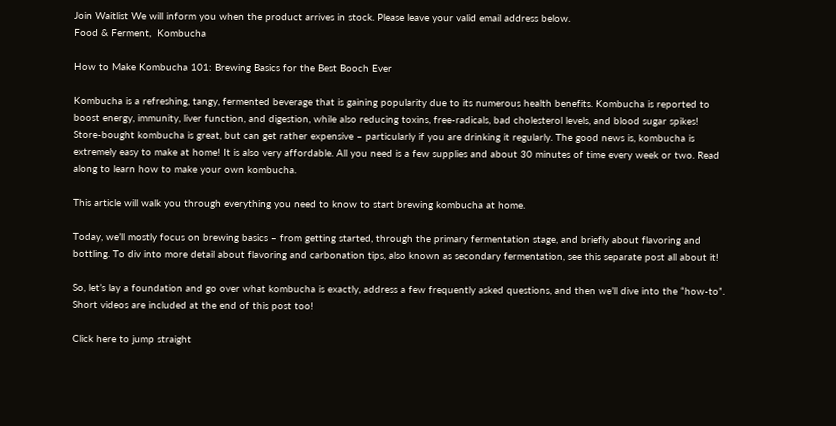Join Waitlist We will inform you when the product arrives in stock. Please leave your valid email address below.
Food & Ferment,  Kombucha

How to Make Kombucha 101: Brewing Basics for the Best Booch Ever

Kombucha is a refreshing, tangy, fermented beverage that is gaining popularity due to its numerous health benefits. Kombucha is reported to boost energy, immunity, liver function, and digestion, while also reducing toxins, free-radicals, bad cholesterol levels, and blood sugar spikes! Store-bought kombucha is great, but can get rather expensive – particularly if you are drinking it regularly. The good news is, kombucha is extremely easy to make at home! It is also very affordable. All you need is a few supplies and about 30 minutes of time every week or two. Read along to learn how to make your own kombucha.

This article will walk you through everything you need to know to start brewing kombucha at home.

Today, we’ll mostly focus on brewing basics – from getting started, through the primary fermentation stage, and briefly about flavoring and bottling. To div into more detail about flavoring and carbonation tips, also known as secondary fermentation, see this separate post all about it!

So, let’s lay a foundation and go over what kombucha is exactly, address a few frequently asked questions, and then we’ll dive into the “how-to”. Short videos are included at the end of this post too!

Click here to jump straight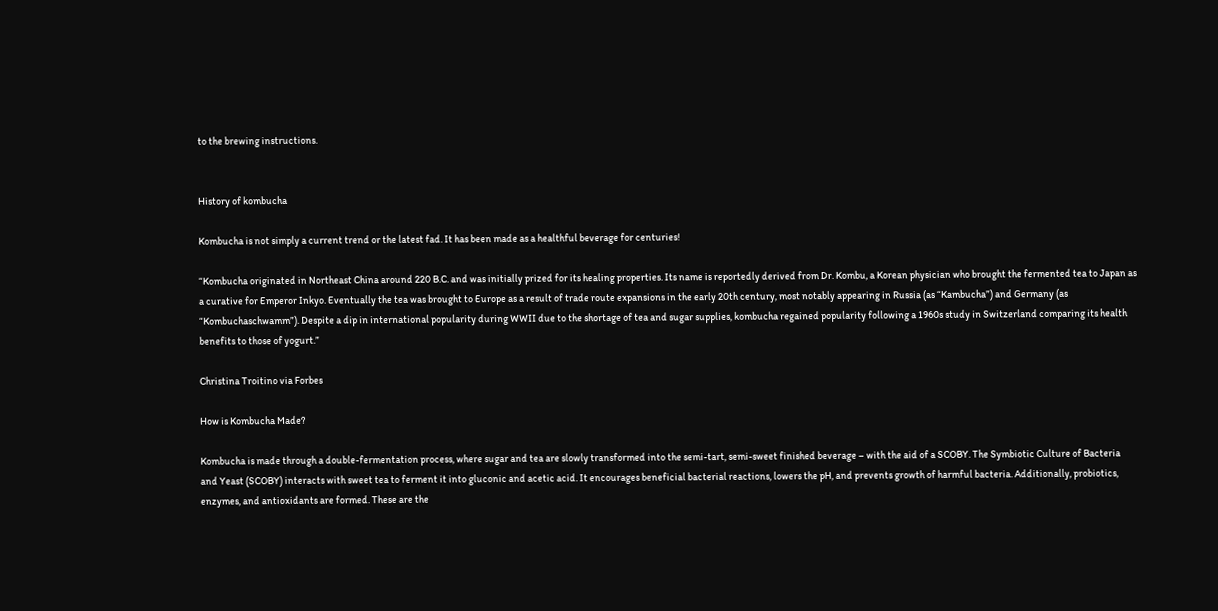to the brewing instructions.


History of kombucha

Kombucha is not simply a current trend or the latest fad. It has been made as a healthful beverage for centuries!

“Kombucha originated in Northeast China around 220 B.C. and was initially prized for its healing properties. Its name is reportedly derived from Dr. Kombu, a Korean physician who brought the fermented tea to Japan as a curative for Emperor Inkyo. Eventually the tea was brought to Europe as a result of trade route expansions in the early 20th century, most notably appearing in Russia (as “Kambucha”) and Germany (as “Kombuchaschwamm”). Despite a dip in international popularity during WWII due to the shortage of tea and sugar supplies, kombucha regained popularity following a 1960s study in Switzerland comparing its health benefits to those of yogurt.”

Christina Troitino via Forbes

How is Kombucha Made?

Kombucha is made through a double-fermentation process, where sugar and tea are slowly transformed into the semi-tart, semi-sweet finished beverage – with the aid of a SCOBY. The Symbiotic Culture of Bacteria and Yeast (SCOBY) interacts with sweet tea to ferment it into gluconic and acetic acid. It encourages beneficial bacterial reactions, lowers the pH, and prevents growth of harmful bacteria. Additionally, probiotics, enzymes, and antioxidants are formed. These are the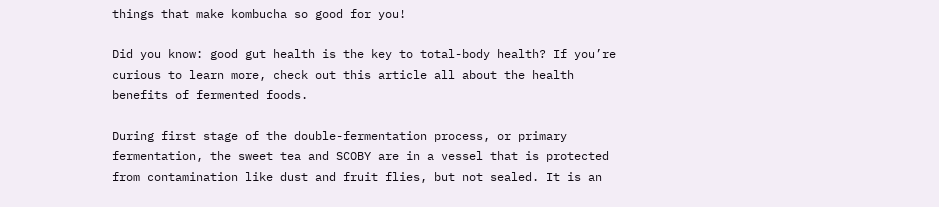things that make kombucha so good for you!

Did you know: good gut health is the key to total-body health? If you’re curious to learn more, check out this article all about the health benefits of fermented foods.

During first stage of the double-fermentation process, or primary fermentation, the sweet tea and SCOBY are in a vessel that is protected from contamination like dust and fruit flies, but not sealed. It is an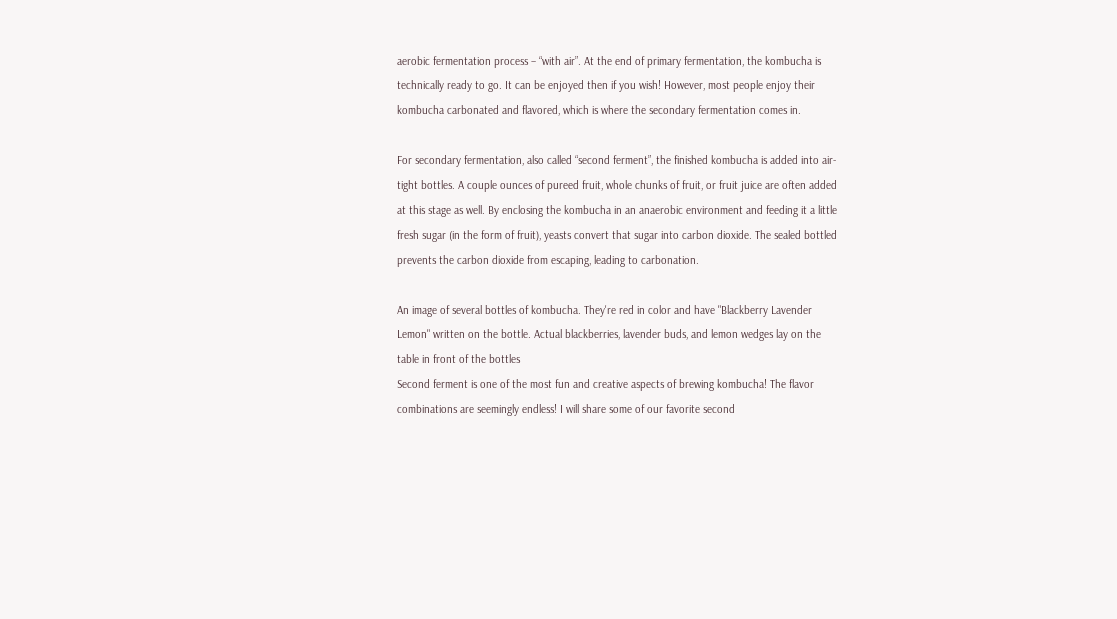aerobic fermentation process – “with air”. At the end of primary fermentation, the kombucha is technically ready to go. It can be enjoyed then if you wish! However, most people enjoy their kombucha carbonated and flavored, which is where the secondary fermentation comes in.

For secondary fermentation, also called “second ferment”, the finished kombucha is added into air-tight bottles. A couple ounces of pureed fruit, whole chunks of fruit, or fruit juice are often added at this stage as well. By enclosing the kombucha in an anaerobic environment and feeding it a little fresh sugar (in the form of fruit), yeasts convert that sugar into carbon dioxide. The sealed bottled prevents the carbon dioxide from escaping, leading to carbonation.

An image of several bottles of kombucha. They're red in color and have "Blackberry Lavender Lemon" written on the bottle. Actual blackberries, lavender buds, and lemon wedges lay on the table in front of the bottles
Second ferment is one of the most fun and creative aspects of brewing kombucha! The flavor combinations are seemingly endless! I will share some of our favorite second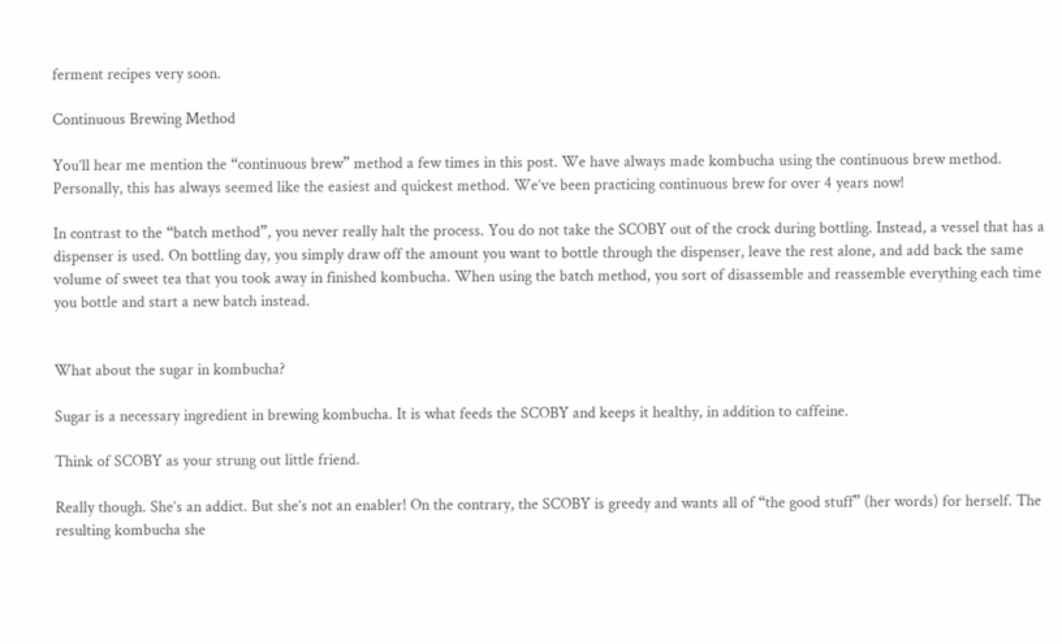ferment recipes very soon.

Continuous Brewing Method

You’ll hear me mention the “continuous brew” method a few times in this post. We have always made kombucha using the continuous brew method. Personally, this has always seemed like the easiest and quickest method. We’ve been practicing continuous brew for over 4 years now!

In contrast to the “batch method”, you never really halt the process. You do not take the SCOBY out of the crock during bottling. Instead, a vessel that has a dispenser is used. On bottling day, you simply draw off the amount you want to bottle through the dispenser, leave the rest alone, and add back the same volume of sweet tea that you took away in finished kombucha. When using the batch method, you sort of disassemble and reassemble everything each time you bottle and start a new batch instead.


What about the sugar in kombucha?

Sugar is a necessary ingredient in brewing kombucha. It is what feeds the SCOBY and keeps it healthy, in addition to caffeine.

Think of SCOBY as your strung out little friend.

Really though. She’s an addict. But she’s not an enabler! On the contrary, the SCOBY is greedy and wants all of “the good stuff” (her words) for herself. The resulting kombucha she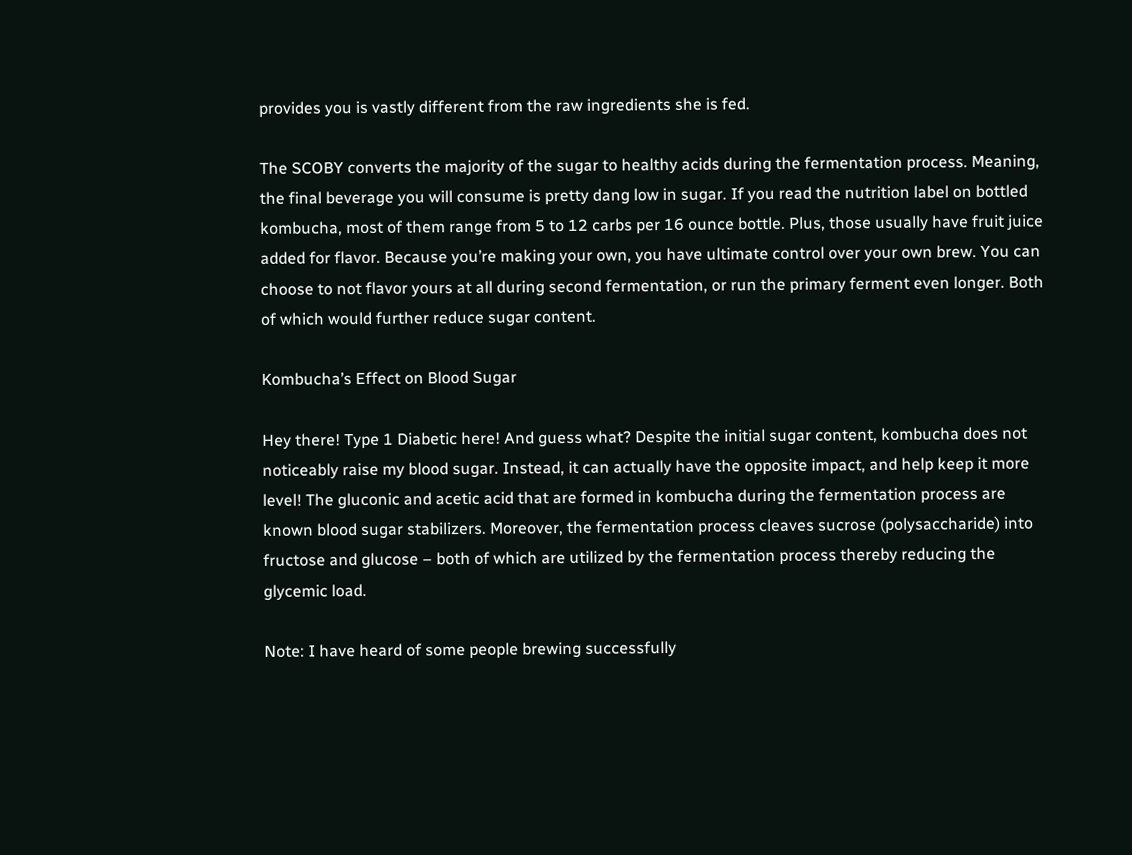provides you is vastly different from the raw ingredients she is fed.

The SCOBY converts the majority of the sugar to healthy acids during the fermentation process. Meaning, the final beverage you will consume is pretty dang low in sugar. If you read the nutrition label on bottled kombucha, most of them range from 5 to 12 carbs per 16 ounce bottle. Plus, those usually have fruit juice added for flavor. Because you’re making your own, you have ultimate control over your own brew. You can choose to not flavor yours at all during second fermentation, or run the primary ferment even longer. Both of which would further reduce sugar content.

Kombucha’s Effect on Blood Sugar

Hey there! Type 1 Diabetic here! And guess what? Despite the initial sugar content, kombucha does not noticeably raise my blood sugar. Instead, it can actually have the opposite impact, and help keep it more level! The gluconic and acetic acid that are formed in kombucha during the fermentation process are known blood sugar stabilizers. Moreover, the fermentation process cleaves sucrose (polysaccharide) into fructose and glucose – both of which are utilized by the fermentation process thereby reducing the glycemic load.

Note: I have heard of some people brewing successfully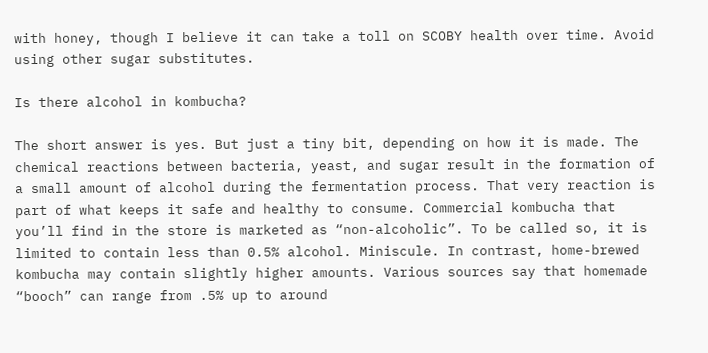with honey, though I believe it can take a toll on SCOBY health over time. Avoid using other sugar substitutes.

Is there alcohol in kombucha?

The short answer is yes. But just a tiny bit, depending on how it is made. The chemical reactions between bacteria, yeast, and sugar result in the formation of a small amount of alcohol during the fermentation process. That very reaction is part of what keeps it safe and healthy to consume. Commercial kombucha that you’ll find in the store is marketed as “non-alcoholic”. To be called so, it is limited to contain less than 0.5% alcohol. Miniscule. In contrast, home-brewed kombucha may contain slightly higher amounts. Various sources say that homemade “booch” can range from .5% up to around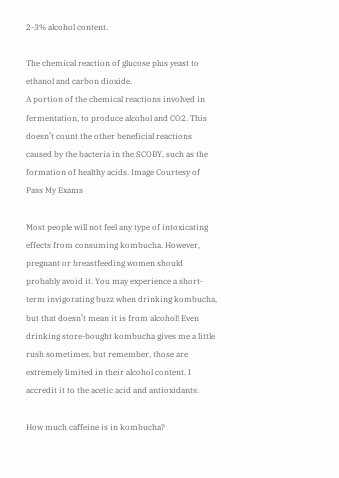2-3% alcohol content.

The chemical reaction of glucose plus yeast to ethanol and carbon dioxide.
A portion of the chemical reactions involved in fermentation, to produce alcohol and CO2. This doesn’t count the other beneficial reactions caused by the bacteria in the SCOBY, such as the formation of healthy acids. Image Courtesy of Pass My Exams

Most people will not feel any type of intoxicating effects from consuming kombucha. However, pregnant or breastfeeding women should probably avoid it. You may experience a short-term invigorating buzz when drinking kombucha, but that doesn’t mean it is from alcohol! Even drinking store-bought kombucha gives me a little rush sometimes, but remember, those are extremely limited in their alcohol content. I accredit it to the acetic acid and antioxidants.

How much caffeine is in kombucha?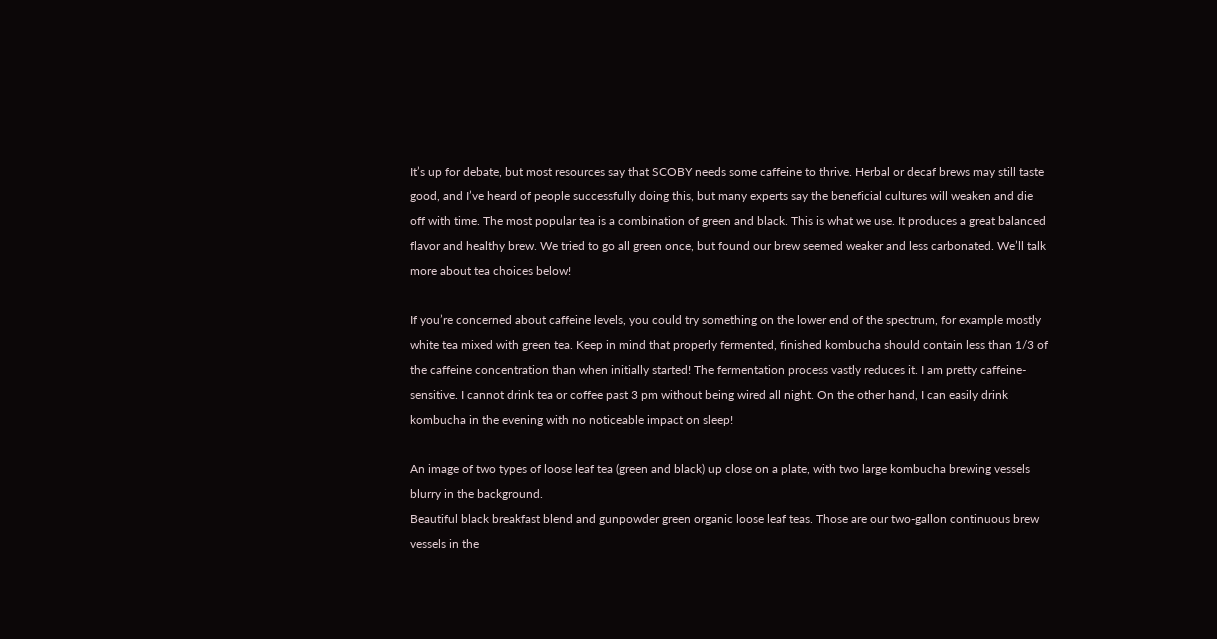It’s up for debate, but most resources say that SCOBY needs some caffeine to thrive. Herbal or decaf brews may still taste good, and I’ve heard of people successfully doing this, but many experts say the beneficial cultures will weaken and die off with time. The most popular tea is a combination of green and black. This is what we use. It produces a great balanced flavor and healthy brew. We tried to go all green once, but found our brew seemed weaker and less carbonated. We’ll talk more about tea choices below!

If you’re concerned about caffeine levels, you could try something on the lower end of the spectrum, for example mostly white tea mixed with green tea. Keep in mind that properly fermented, finished kombucha should contain less than 1/3 of the caffeine concentration than when initially started! The fermentation process vastly reduces it. I am pretty caffeine-sensitive. I cannot drink tea or coffee past 3 pm without being wired all night. On the other hand, I can easily drink kombucha in the evening with no noticeable impact on sleep!

An image of two types of loose leaf tea (green and black) up close on a plate, with two large kombucha brewing vessels blurry in the background.
Beautiful black breakfast blend and gunpowder green organic loose leaf teas. Those are our two-gallon continuous brew vessels in the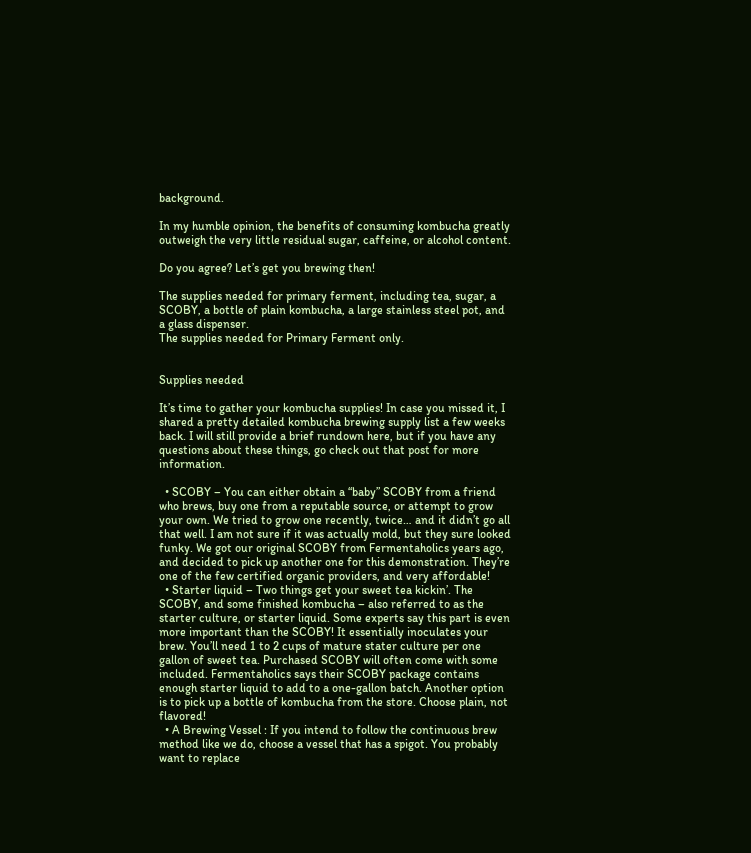background.

In my humble opinion, the benefits of consuming kombucha greatly outweigh the very little residual sugar, caffeine, or alcohol content.

Do you agree? Let’s get you brewing then!

The supplies needed for primary ferment, including tea, sugar, a SCOBY, a bottle of plain kombucha, a large stainless steel pot, and a glass dispenser.
The supplies needed for Primary Ferment only.


Supplies needed

It’s time to gather your kombucha supplies! In case you missed it, I shared a pretty detailed kombucha brewing supply list a few weeks back. I will still provide a brief rundown here, but if you have any questions about these things, go check out that post for more information.

  • SCOBY – You can either obtain a “baby” SCOBY from a friend who brews, buy one from a reputable source, or attempt to grow your own. We tried to grow one recently, twice… and it didn’t go all that well. I am not sure if it was actually mold, but they sure looked funky. We got our original SCOBY from Fermentaholics years ago, and decided to pick up another one for this demonstration. They’re one of the few certified organic providers, and very affordable!
  • Starter liquid – Two things get your sweet tea kickin’. The SCOBY, and some finished kombucha – also referred to as the starter culture, or starter liquid. Some experts say this part is even more important than the SCOBY! It essentially inoculates your brew. You’ll need 1 to 2 cups of mature stater culture per one gallon of sweet tea. Purchased SCOBY will often come with some included. Fermentaholics says their SCOBY package contains enough starter liquid to add to a one-gallon batch. Another option is to pick up a bottle of kombucha from the store. Choose plain, not flavored!
  • A Brewing Vessel : If you intend to follow the continuous brew method like we do, choose a vessel that has a spigot. You probably want to replace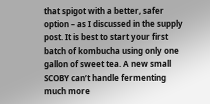that spigot with a better, safer option – as I discussed in the supply post. It is best to start your first batch of kombucha using only one gallon of sweet tea. A new small SCOBY can’t handle fermenting much more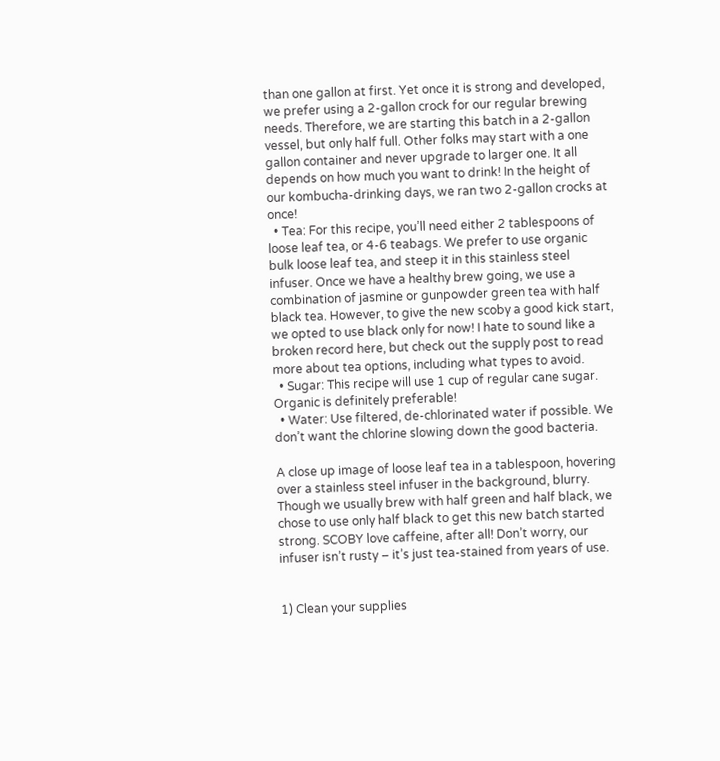than one gallon at first. Yet once it is strong and developed, we prefer using a 2-gallon crock for our regular brewing needs. Therefore, we are starting this batch in a 2-gallon vessel, but only half full. Other folks may start with a one gallon container and never upgrade to larger one. It all depends on how much you want to drink! In the height of our kombucha-drinking days, we ran two 2-gallon crocks at once!
  • Tea: For this recipe, you’ll need either 2 tablespoons of loose leaf tea, or 4-6 teabags. We prefer to use organic bulk loose leaf tea, and steep it in this stainless steel infuser. Once we have a healthy brew going, we use a combination of jasmine or gunpowder green tea with half black tea. However, to give the new scoby a good kick start, we opted to use black only for now! I hate to sound like a broken record here, but check out the supply post to read more about tea options, including what types to avoid.
  • Sugar: This recipe will use 1 cup of regular cane sugar. Organic is definitely preferable!
  • Water: Use filtered, de-chlorinated water if possible. We don’t want the chlorine slowing down the good bacteria.

A close up image of loose leaf tea in a tablespoon, hovering over a stainless steel infuser in the background, blurry.
Though we usually brew with half green and half black, we chose to use only half black to get this new batch started strong. SCOBY love caffeine, after all! Don’t worry, our infuser isn’t rusty – it’s just tea-stained from years of use.


1) Clean your supplies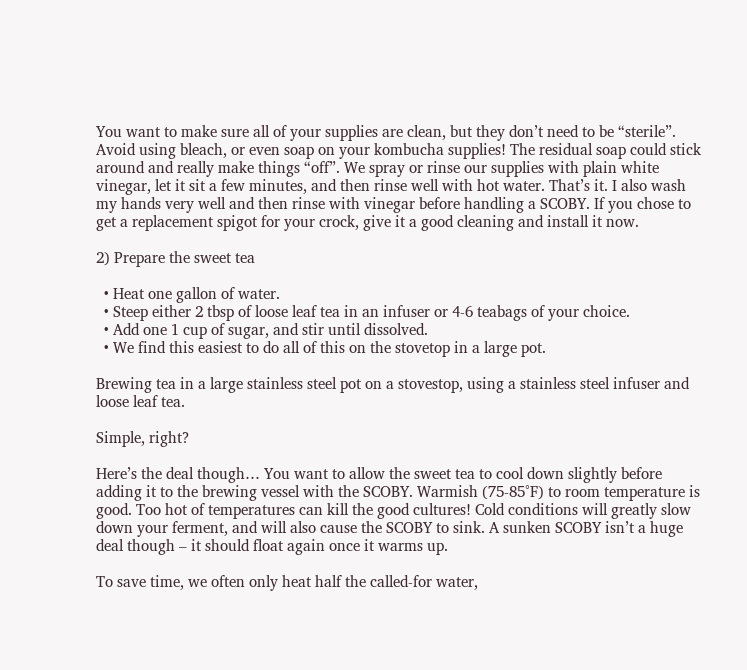You want to make sure all of your supplies are clean, but they don’t need to be “sterile”. Avoid using bleach, or even soap on your kombucha supplies! The residual soap could stick around and really make things “off”. We spray or rinse our supplies with plain white vinegar, let it sit a few minutes, and then rinse well with hot water. That’s it. I also wash my hands very well and then rinse with vinegar before handling a SCOBY. If you chose to get a replacement spigot for your crock, give it a good cleaning and install it now.

2) Prepare the sweet tea

  • Heat one gallon of water.
  • Steep either 2 tbsp of loose leaf tea in an infuser or 4-6 teabags of your choice.
  • Add one 1 cup of sugar, and stir until dissolved.
  • We find this easiest to do all of this on the stovetop in a large pot.

Brewing tea in a large stainless steel pot on a stovestop, using a stainless steel infuser and loose leaf tea.

Simple, right?

Here’s the deal though… You want to allow the sweet tea to cool down slightly before adding it to the brewing vessel with the SCOBY. Warmish (75-85°F) to room temperature is good. Too hot of temperatures can kill the good cultures! Cold conditions will greatly slow down your ferment, and will also cause the SCOBY to sink. A sunken SCOBY isn’t a huge deal though – it should float again once it warms up.

To save time, we often only heat half the called-for water,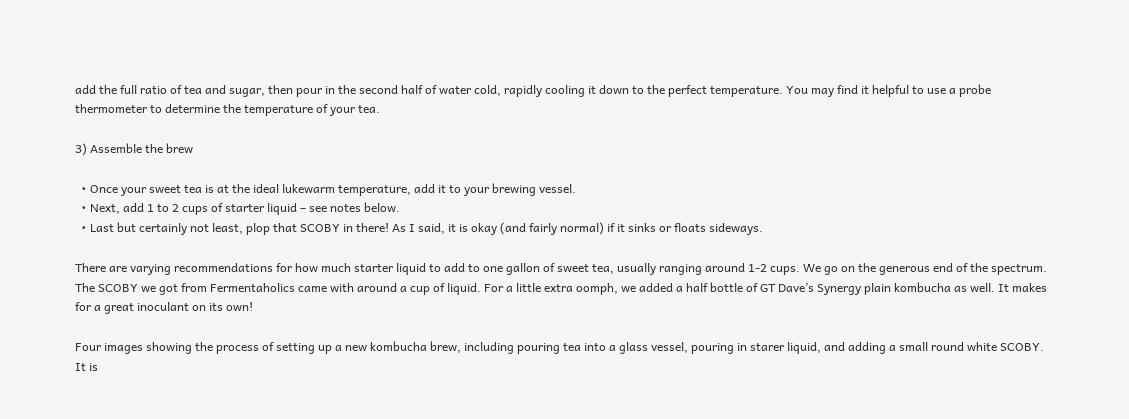add the full ratio of tea and sugar, then pour in the second half of water cold, rapidly cooling it down to the perfect temperature. You may find it helpful to use a probe thermometer to determine the temperature of your tea.

3) Assemble the brew

  • Once your sweet tea is at the ideal lukewarm temperature, add it to your brewing vessel.
  • Next, add 1 to 2 cups of starter liquid – see notes below.
  • Last but certainly not least, plop that SCOBY in there! As I said, it is okay (and fairly normal) if it sinks or floats sideways.

There are varying recommendations for how much starter liquid to add to one gallon of sweet tea, usually ranging around 1-2 cups. We go on the generous end of the spectrum. The SCOBY we got from Fermentaholics came with around a cup of liquid. For a little extra oomph, we added a half bottle of GT Dave’s Synergy plain kombucha as well. It makes for a great inoculant on its own!

Four images showing the process of setting up a new kombucha brew, including pouring tea into a glass vessel, pouring in starer liquid, and adding a small round white SCOBY. It is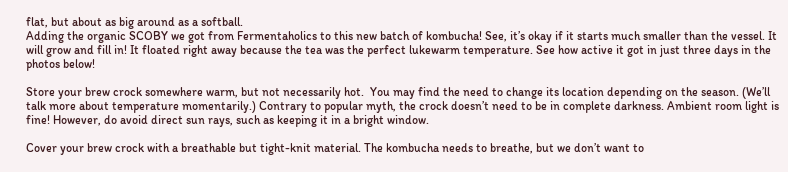flat, but about as big around as a softball.
Adding the organic SCOBY we got from Fermentaholics to this new batch of kombucha! See, it’s okay if it starts much smaller than the vessel. It will grow and fill in! It floated right away because the tea was the perfect lukewarm temperature. See how active it got in just three days in the photos below!

Store your brew crock somewhere warm, but not necessarily hot.  You may find the need to change its location depending on the season. (We’ll talk more about temperature momentarily.) Contrary to popular myth, the crock doesn’t need to be in complete darkness. Ambient room light is fine! However, do avoid direct sun rays, such as keeping it in a bright window.

Cover your brew crock with a breathable but tight-knit material. The kombucha needs to breathe, but we don’t want to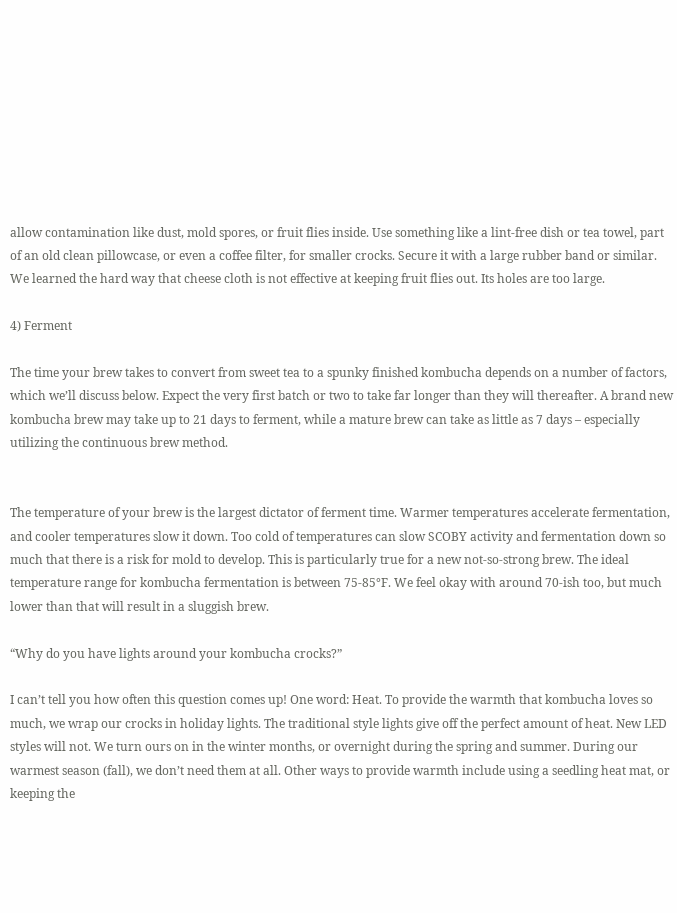allow contamination like dust, mold spores, or fruit flies inside. Use something like a lint-free dish or tea towel, part of an old clean pillowcase, or even a coffee filter, for smaller crocks. Secure it with a large rubber band or similar. We learned the hard way that cheese cloth is not effective at keeping fruit flies out. Its holes are too large.

4) Ferment

The time your brew takes to convert from sweet tea to a spunky finished kombucha depends on a number of factors, which we’ll discuss below. Expect the very first batch or two to take far longer than they will thereafter. A brand new kombucha brew may take up to 21 days to ferment, while a mature brew can take as little as 7 days – especially utilizing the continuous brew method.


The temperature of your brew is the largest dictator of ferment time. Warmer temperatures accelerate fermentation, and cooler temperatures slow it down. Too cold of temperatures can slow SCOBY activity and fermentation down so much that there is a risk for mold to develop. This is particularly true for a new not-so-strong brew. The ideal temperature range for kombucha fermentation is between 75-85°F. We feel okay with around 70-ish too, but much lower than that will result in a sluggish brew.

“Why do you have lights around your kombucha crocks?”

I can’t tell you how often this question comes up! One word: Heat. To provide the warmth that kombucha loves so much, we wrap our crocks in holiday lights. The traditional style lights give off the perfect amount of heat. New LED styles will not. We turn ours on in the winter months, or overnight during the spring and summer. During our warmest season (fall), we don’t need them at all. Other ways to provide warmth include using a seedling heat mat, or keeping the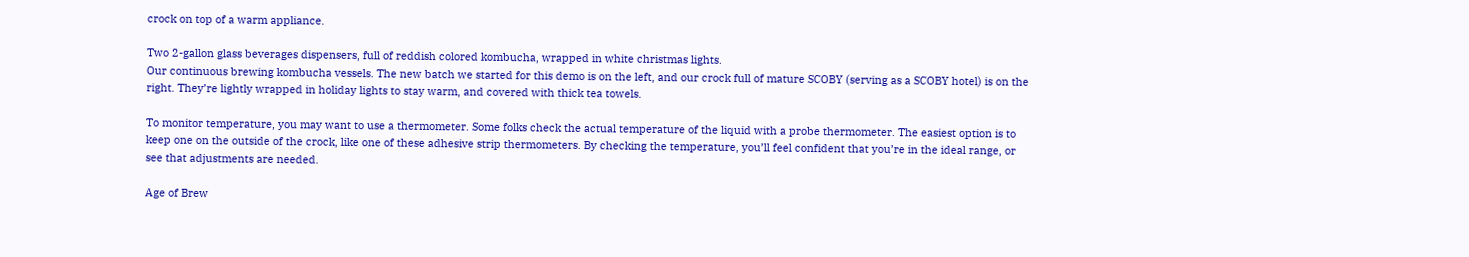crock on top of a warm appliance.

Two 2-gallon glass beverages dispensers, full of reddish colored kombucha, wrapped in white christmas lights.
Our continuous brewing kombucha vessels. The new batch we started for this demo is on the left, and our crock full of mature SCOBY (serving as a SCOBY hotel) is on the right. They’re lightly wrapped in holiday lights to stay warm, and covered with thick tea towels.

To monitor temperature, you may want to use a thermometer. Some folks check the actual temperature of the liquid with a probe thermometer. The easiest option is to keep one on the outside of the crock, like one of these adhesive strip thermometers. By checking the temperature, you’ll feel confident that you’re in the ideal range, or see that adjustments are needed.

Age of Brew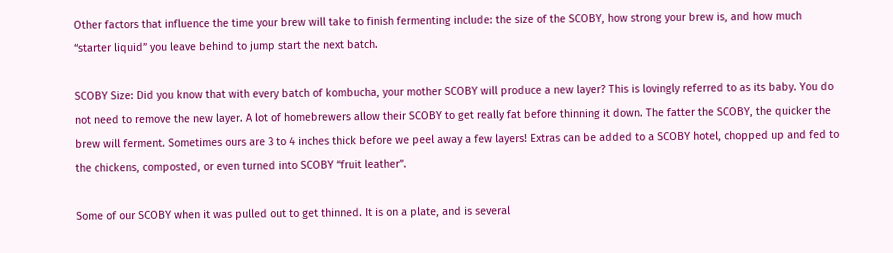Other factors that influence the time your brew will take to finish fermenting include: the size of the SCOBY, how strong your brew is, and how much “starter liquid” you leave behind to jump start the next batch.

SCOBY Size: Did you know that with every batch of kombucha, your mother SCOBY will produce a new layer? This is lovingly referred to as its baby. You do not need to remove the new layer. A lot of homebrewers allow their SCOBY to get really fat before thinning it down. The fatter the SCOBY, the quicker the brew will ferment. Sometimes ours are 3 to 4 inches thick before we peel away a few layers! Extras can be added to a SCOBY hotel, chopped up and fed to the chickens, composted, or even turned into SCOBY “fruit leather”.

Some of our SCOBY when it was pulled out to get thinned. It is on a plate, and is several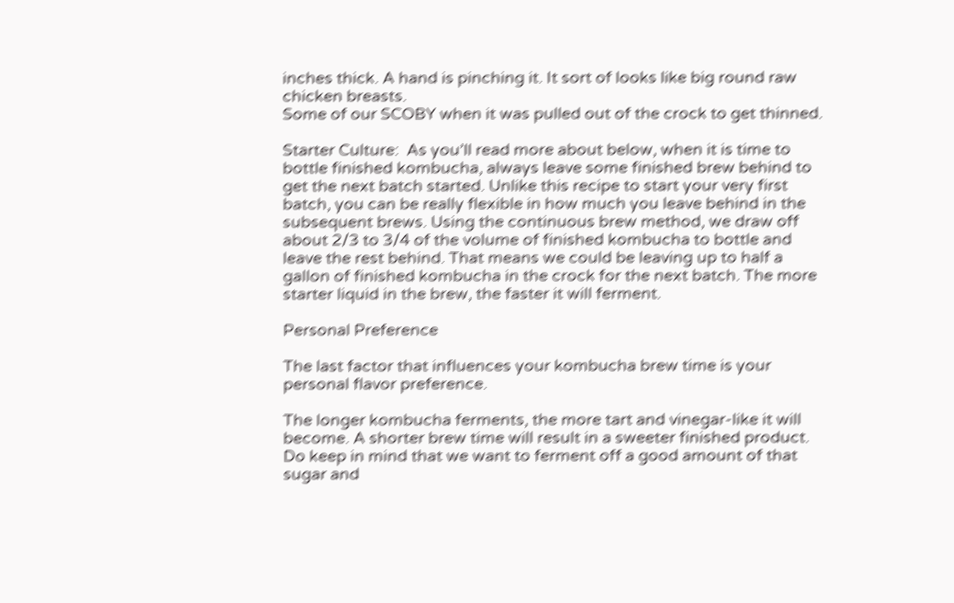inches thick. A hand is pinching it. It sort of looks like big round raw chicken breasts.
Some of our SCOBY when it was pulled out of the crock to get thinned.

Starter Culture:  As you’ll read more about below, when it is time to bottle finished kombucha, always leave some finished brew behind to get the next batch started. Unlike this recipe to start your very first batch, you can be really flexible in how much you leave behind in the subsequent brews. Using the continuous brew method, we draw off about 2/3 to 3/4 of the volume of finished kombucha to bottle and leave the rest behind. That means we could be leaving up to half a gallon of finished kombucha in the crock for the next batch. The more starter liquid in the brew, the faster it will ferment.

Personal Preference

The last factor that influences your kombucha brew time is your personal flavor preference.

The longer kombucha ferments, the more tart and vinegar-like it will become. A shorter brew time will result in a sweeter finished product. Do keep in mind that we want to ferment off a good amount of that sugar and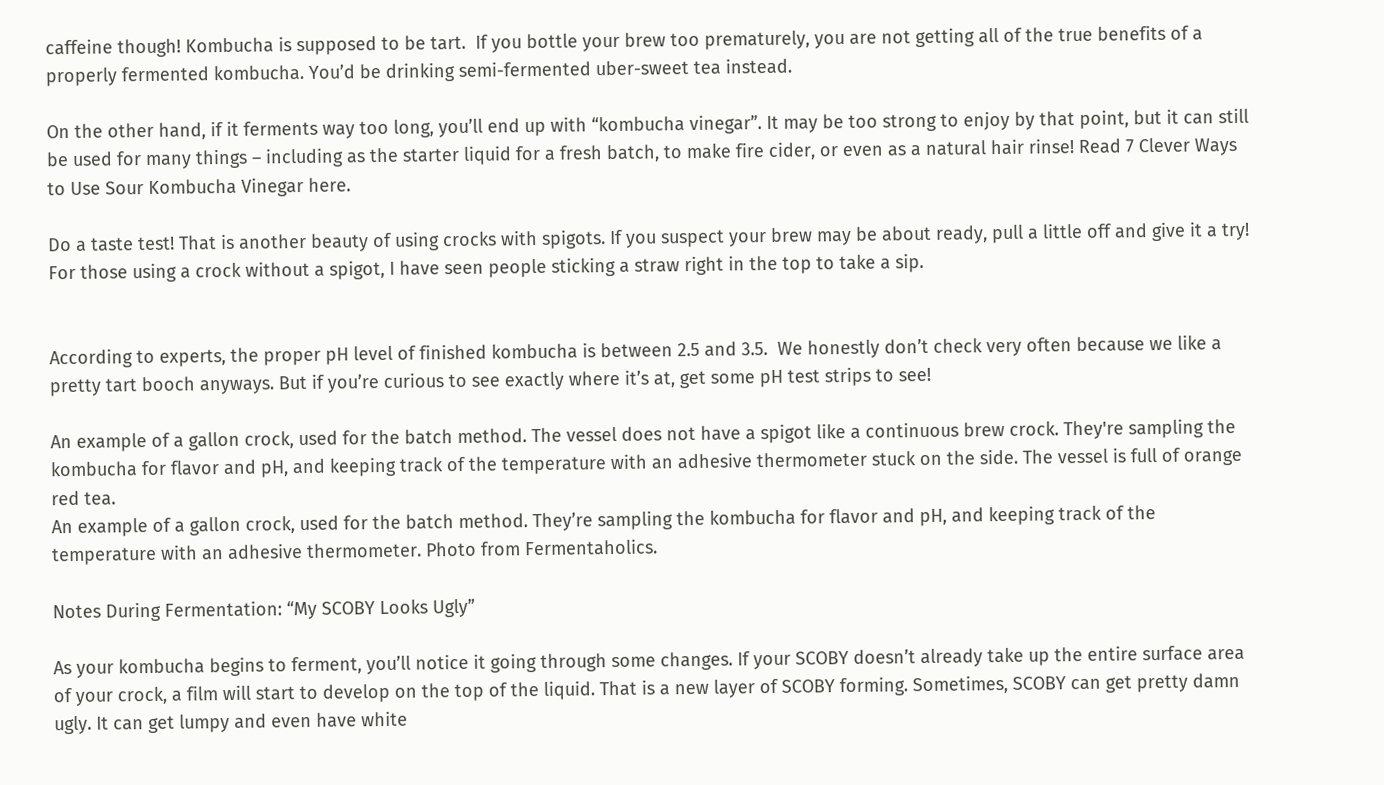caffeine though! Kombucha is supposed to be tart.  If you bottle your brew too prematurely, you are not getting all of the true benefits of a properly fermented kombucha. You’d be drinking semi-fermented uber-sweet tea instead.

On the other hand, if it ferments way too long, you’ll end up with “kombucha vinegar”. It may be too strong to enjoy by that point, but it can still be used for many things – including as the starter liquid for a fresh batch, to make fire cider, or even as a natural hair rinse! Read 7 Clever Ways to Use Sour Kombucha Vinegar here.

Do a taste test! That is another beauty of using crocks with spigots. If you suspect your brew may be about ready, pull a little off and give it a try! For those using a crock without a spigot, I have seen people sticking a straw right in the top to take a sip.


According to experts, the proper pH level of finished kombucha is between 2.5 and 3.5.  We honestly don’t check very often because we like a pretty tart booch anyways. But if you’re curious to see exactly where it’s at, get some pH test strips to see!

An example of a gallon crock, used for the batch method. The vessel does not have a spigot like a continuous brew crock. They're sampling the kombucha for flavor and pH, and keeping track of the temperature with an adhesive thermometer stuck on the side. The vessel is full of orange red tea.
An example of a gallon crock, used for the batch method. They’re sampling the kombucha for flavor and pH, and keeping track of the temperature with an adhesive thermometer. Photo from Fermentaholics.

Notes During Fermentation: “My SCOBY Looks Ugly”

As your kombucha begins to ferment, you’ll notice it going through some changes. If your SCOBY doesn’t already take up the entire surface area of your crock, a film will start to develop on the top of the liquid. That is a new layer of SCOBY forming. Sometimes, SCOBY can get pretty damn ugly. It can get lumpy and even have white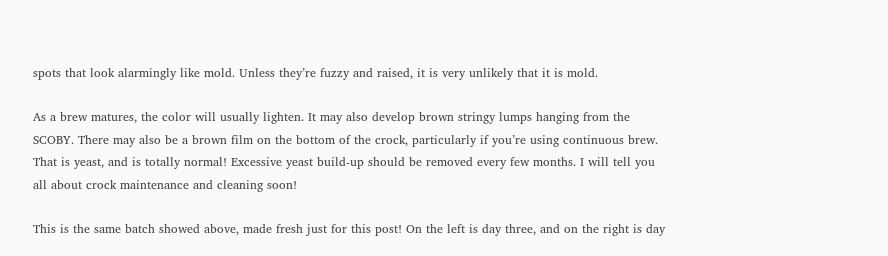spots that look alarmingly like mold. Unless they’re fuzzy and raised, it is very unlikely that it is mold.

As a brew matures, the color will usually lighten. It may also develop brown stringy lumps hanging from the SCOBY. There may also be a brown film on the bottom of the crock, particularly if you’re using continuous brew. That is yeast, and is totally normal! Excessive yeast build-up should be removed every few months. I will tell you all about crock maintenance and cleaning soon!

This is the same batch showed above, made fresh just for this post! On the left is day three, and on the right is day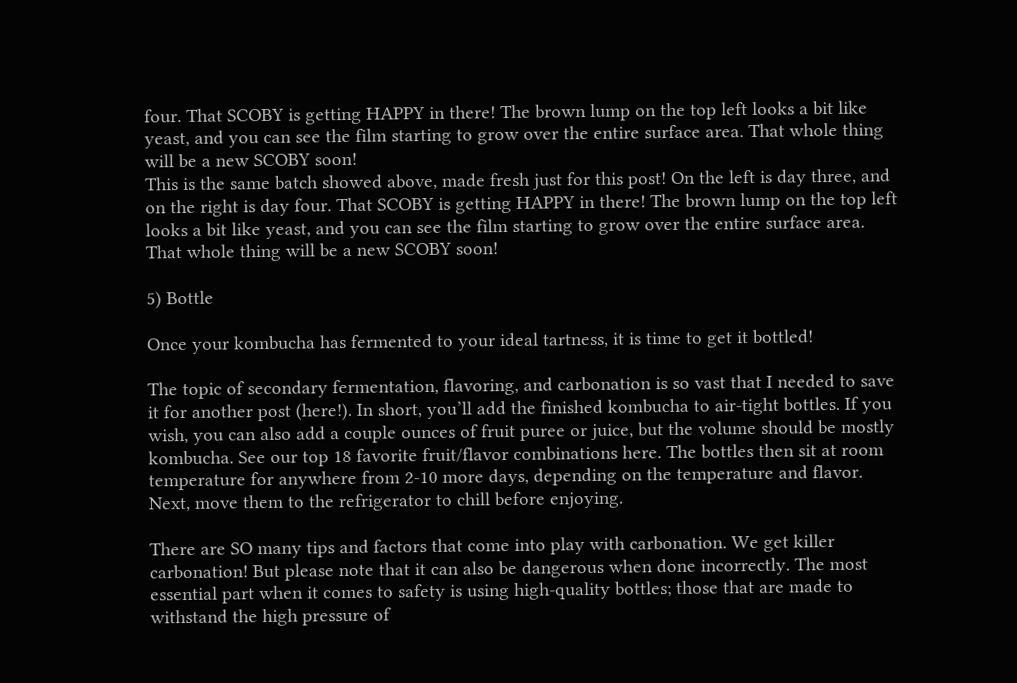four. That SCOBY is getting HAPPY in there! The brown lump on the top left looks a bit like yeast, and you can see the film starting to grow over the entire surface area. That whole thing will be a new SCOBY soon!
This is the same batch showed above, made fresh just for this post! On the left is day three, and on the right is day four. That SCOBY is getting HAPPY in there! The brown lump on the top left looks a bit like yeast, and you can see the film starting to grow over the entire surface area. That whole thing will be a new SCOBY soon!

5) Bottle

Once your kombucha has fermented to your ideal tartness, it is time to get it bottled!

The topic of secondary fermentation, flavoring, and carbonation is so vast that I needed to save it for another post (here!). In short, you’ll add the finished kombucha to air-tight bottles. If you wish, you can also add a couple ounces of fruit puree or juice, but the volume should be mostly kombucha. See our top 18 favorite fruit/flavor combinations here. The bottles then sit at room temperature for anywhere from 2-10 more days, depending on the temperature and flavor. Next, move them to the refrigerator to chill before enjoying.

There are SO many tips and factors that come into play with carbonation. We get killer carbonation! But please note that it can also be dangerous when done incorrectly. The most essential part when it comes to safety is using high-quality bottles; those that are made to withstand the high pressure of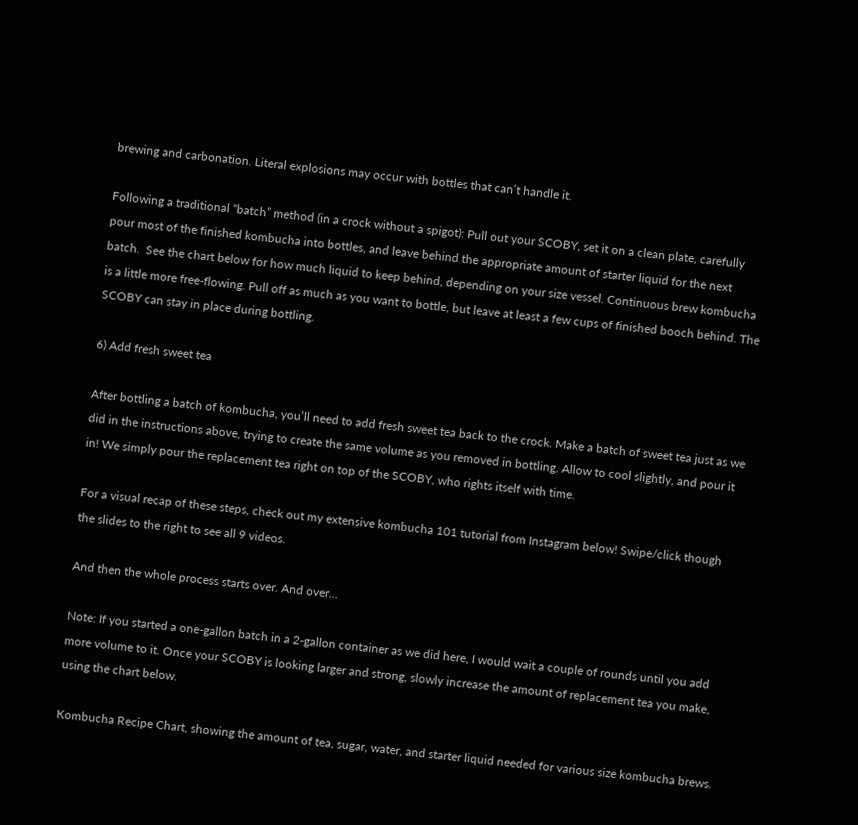brewing and carbonation. Literal explosions may occur with bottles that can’t handle it.

Following a traditional “batch” method (in a crock without a spigot): Pull out your SCOBY, set it on a clean plate, carefully pour most of the finished kombucha into bottles, and leave behind the appropriate amount of starter liquid for the next batch.  See the chart below for how much liquid to keep behind, depending on your size vessel. Continuous brew kombucha is a little more free-flowing. Pull off as much as you want to bottle, but leave at least a few cups of finished booch behind. The SCOBY can stay in place during bottling.

6) Add fresh sweet tea

After bottling a batch of kombucha, you’ll need to add fresh sweet tea back to the crock. Make a batch of sweet tea just as we did in the instructions above, trying to create the same volume as you removed in bottling. Allow to cool slightly, and pour it in! We simply pour the replacement tea right on top of the SCOBY, who rights itself with time.

For a visual recap of these steps, check out my extensive kombucha 101 tutorial from Instagram below! Swipe/click though the slides to the right to see all 9 videos.

And then the whole process starts over. And over…

Note: If you started a one-gallon batch in a 2-gallon container as we did here, I would wait a couple of rounds until you add more volume to it. Once your SCOBY is looking larger and strong, slowly increase the amount of replacement tea you make, using the chart below.

Kombucha Recipe Chart, showing the amount of tea, sugar, water, and starter liquid needed for various size kombucha brews.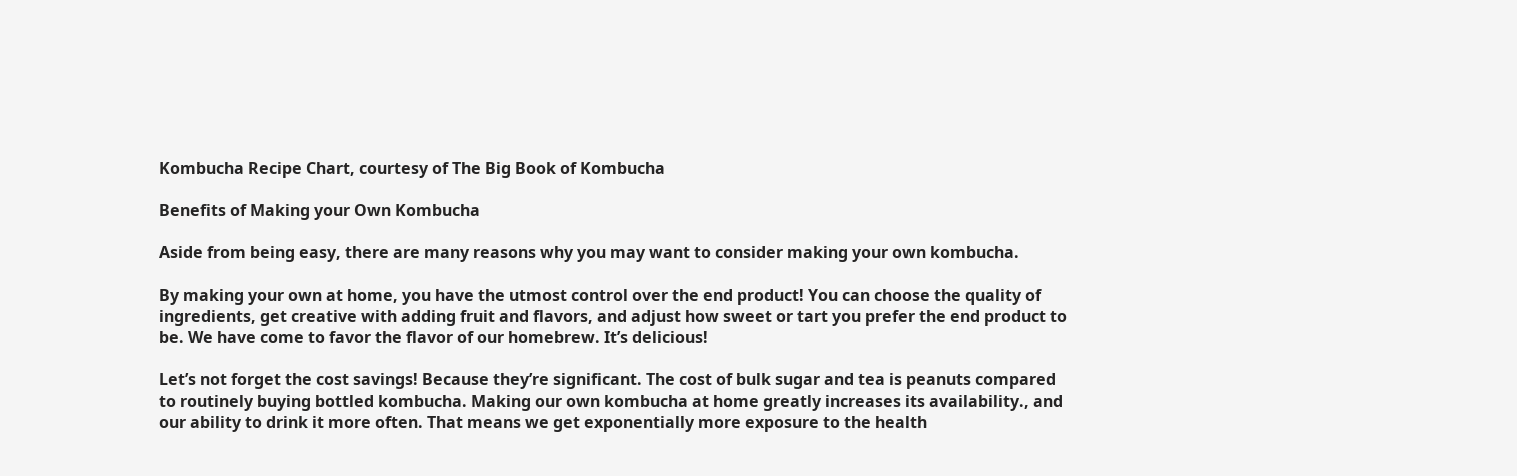Kombucha Recipe Chart, courtesy of The Big Book of Kombucha

Benefits of Making your Own Kombucha

Aside from being easy, there are many reasons why you may want to consider making your own kombucha.

By making your own at home, you have the utmost control over the end product! You can choose the quality of ingredients, get creative with adding fruit and flavors, and adjust how sweet or tart you prefer the end product to be. We have come to favor the flavor of our homebrew. It’s delicious!

Let’s not forget the cost savings! Because they’re significant. The cost of bulk sugar and tea is peanuts compared to routinely buying bottled kombucha. Making our own kombucha at home greatly increases its availability., and our ability to drink it more often. That means we get exponentially more exposure to the health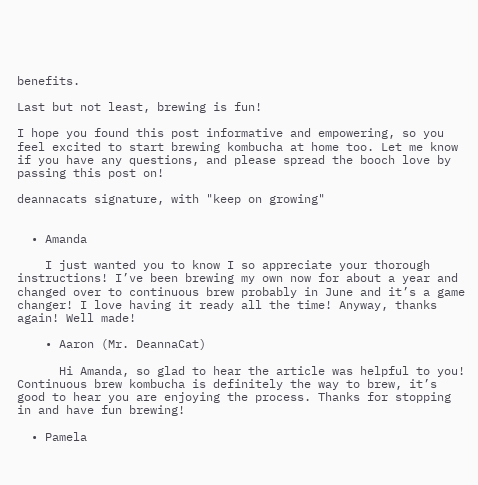benefits.

Last but not least, brewing is fun!

I hope you found this post informative and empowering, so you feel excited to start brewing kombucha at home too. Let me know if you have any questions, and please spread the booch love by passing this post on!

deannacats signature, with "keep on growing"


  • Amanda

    I just wanted you to know I so appreciate your thorough instructions! I’ve been brewing my own now for about a year and changed over to continuous brew probably in June and it’s a game changer! I love having it ready all the time! Anyway, thanks again! Well made!

    • Aaron (Mr. DeannaCat)

      Hi Amanda, so glad to hear the article was helpful to you! Continuous brew kombucha is definitely the way to brew, it’s good to hear you are enjoying the process. Thanks for stopping in and have fun brewing!

  • Pamela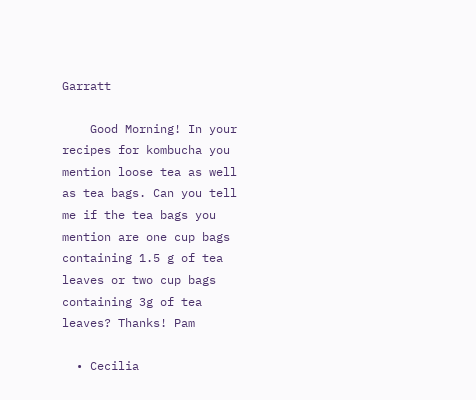Garratt

    Good Morning! In your recipes for kombucha you mention loose tea as well as tea bags. Can you tell me if the tea bags you mention are one cup bags containing 1.5 g of tea leaves or two cup bags containing 3g of tea leaves? Thanks! Pam

  • Cecilia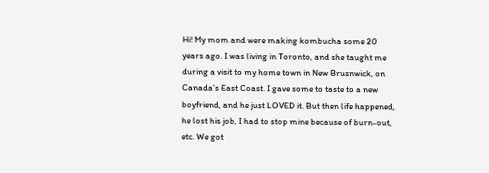Hi! My mom and were making kombucha some 20 years ago. I was living in Toronto, and she taught me during a visit to my home town in New Brusnwick, on Canada’s East Coast. I gave some to taste to a new boyfriend, and he just LOVED it. But then life happened, he lost his job, I had to stop mine because of burn-out, etc. We got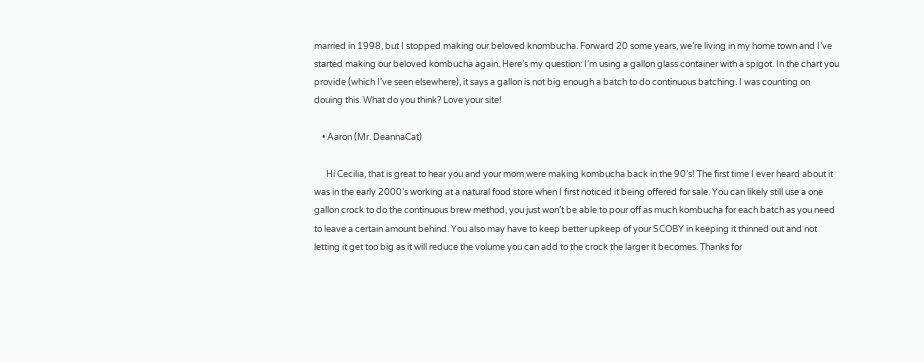married in 1998, but I stopped making our beloved knombucha. Forward 20 some years, we’re living in my home town and I’ve started making our beloved kombucha again. Here’s my question: I’m using a gallon glass container with a spigot. In the chart you provide (which I’ve seen elsewhere), it says a gallon is not big enough a batch to do continuous batching. I was counting on douing this. What do you think? Love your site!

    • Aaron (Mr. DeannaCat)

      Hi Cecilia, that is great to hear you and your mom were making kombucha back in the 90’s! The first time I ever heard about it was in the early 2000’s working at a natural food store when I first noticed it being offered for sale. You can likely still use a one gallon crock to do the continuous brew method, you just won’t be able to pour off as much kombucha for each batch as you need to leave a certain amount behind. You also may have to keep better upkeep of your SCOBY in keeping it thinned out and not letting it get too big as it will reduce the volume you can add to the crock the larger it becomes. Thanks for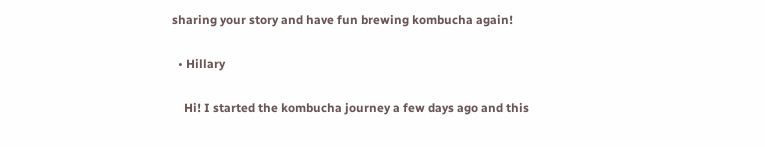sharing your story and have fun brewing kombucha again!

  • Hillary

    Hi! I started the kombucha journey a few days ago and this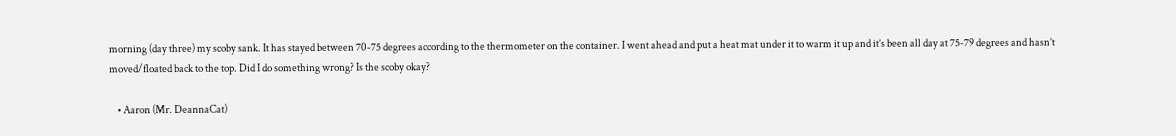morning (day three) my scoby sank. It has stayed between 70-75 degrees according to the thermometer on the container. I went ahead and put a heat mat under it to warm it up and it’s been all day at 75-79 degrees and hasn’t moved/floated back to the top. Did I do something wrong? Is the scoby okay?

    • Aaron (Mr. DeannaCat)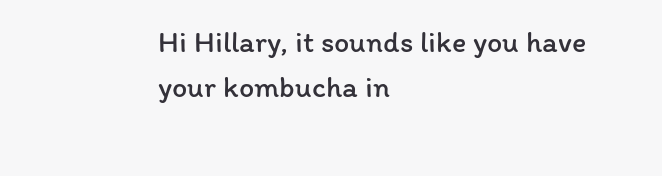Hi Hillary, it sounds like you have your kombucha in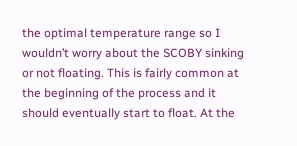the optimal temperature range so I wouldn’t worry about the SCOBY sinking or not floating. This is fairly common at the beginning of the process and it should eventually start to float. At the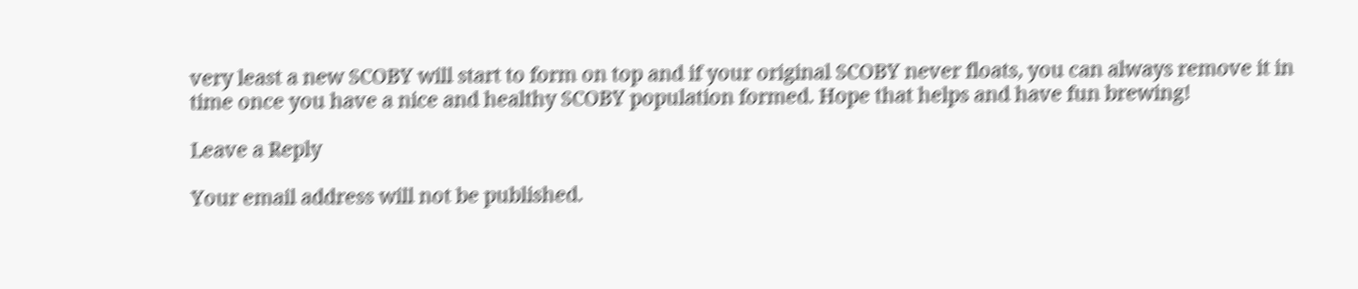very least a new SCOBY will start to form on top and if your original SCOBY never floats, you can always remove it in time once you have a nice and healthy SCOBY population formed. Hope that helps and have fun brewing!

Leave a Reply

Your email address will not be published.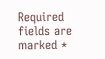Required fields are marked *